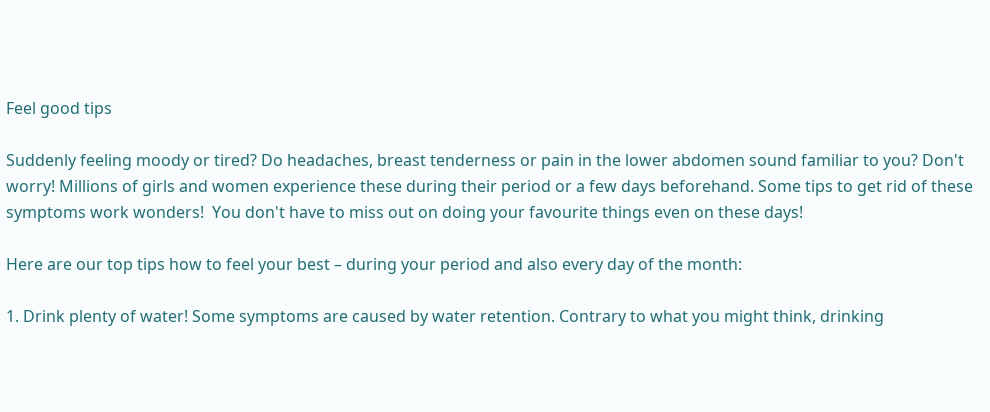Feel good tips

Suddenly feeling moody or tired? Do headaches, breast tenderness or pain in the lower abdomen sound familiar to you? Don't worry! Millions of girls and women experience these during their period or a few days beforehand. Some tips to get rid of these symptoms work wonders!  You don't have to miss out on doing your favourite things even on these days!

Here are our top tips how to feel your best – during your period and also every day of the month:

1. Drink plenty of water! Some symptoms are caused by water retention. Contrary to what you might think, drinking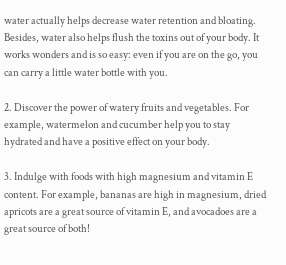water actually helps decrease water retention and bloating. Besides, water also helps flush the toxins out of your body. It works wonders and is so easy: even if you are on the go, you can carry a little water bottle with you.

2. Discover the power of watery fruits and vegetables. For example, watermelon and cucumber help you to stay hydrated and have a positive effect on your body.

3. Indulge with foods with high magnesium and vitamin E content. For example, bananas are high in magnesium, dried apricots are a great source of vitamin E, and avocadoes are a great source of both!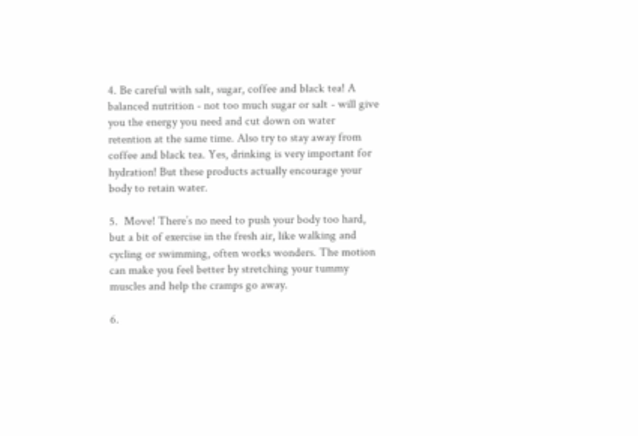4. Be careful with salt, sugar, coffee and black tea! A balanced nutrition - not too much sugar or salt - will give you the energy you need and cut down on water retention at the same time. Also try to stay away from coffee and black tea. Yes, drinking is very important for hydration! But these products actually encourage your body to retain water.

5.  Move! There’s no need to push your body too hard, but a bit of exercise in the fresh air, like walking and cycling or swimming, often works wonders. The motion can make you feel better by stretching your tummy muscles and help the cramps go away.

6.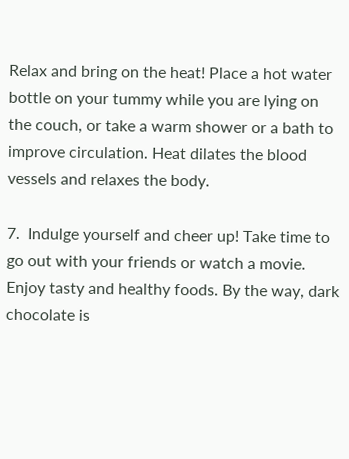Relax and bring on the heat! Place a hot water bottle on your tummy while you are lying on the couch, or take a warm shower or a bath to improve circulation. Heat dilates the blood vessels and relaxes the body.

7.  Indulge yourself and cheer up! Take time to go out with your friends or watch a movie. Enjoy tasty and healthy foods. By the way, dark chocolate is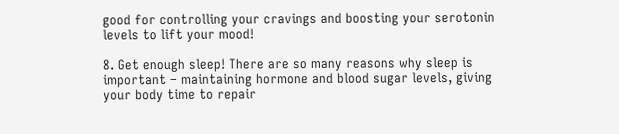good for controlling your cravings and boosting your serotonin levels to lift your mood!

8. Get enough sleep! There are so many reasons why sleep is important – maintaining hormone and blood sugar levels, giving your body time to repair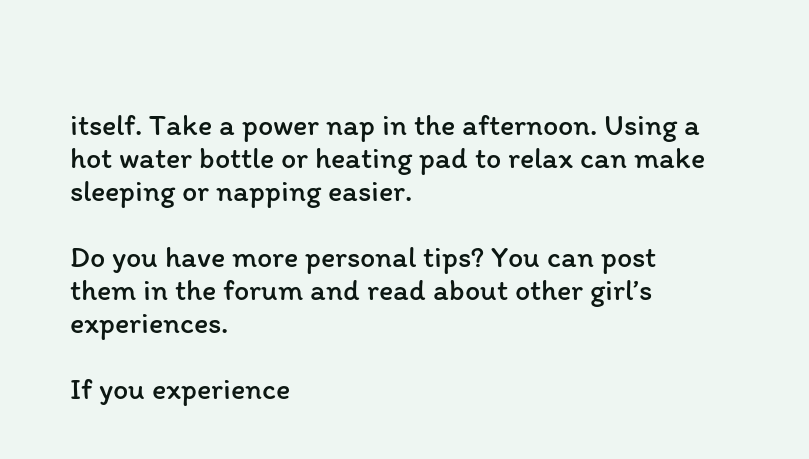itself. Take a power nap in the afternoon. Using a hot water bottle or heating pad to relax can make sleeping or napping easier.

Do you have more personal tips? You can post them in the forum and read about other girl’s experiences.

If you experience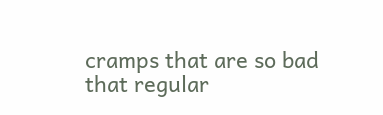cramps that are so bad that regular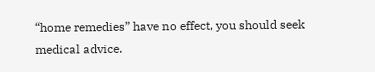“home remedies” have no effect, you should seek medical advice.